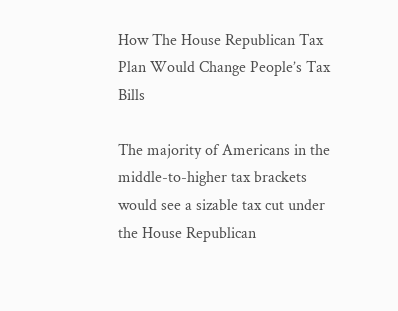How The House Republican Tax Plan Would Change People’s Tax Bills

The majority of Americans in the middle-to-higher tax brackets would see a sizable tax cut under the House Republican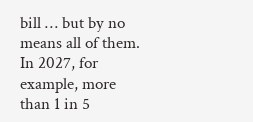bill … but by no means all of them. In 2027, for example, more than 1 in 5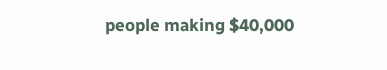people making $40,000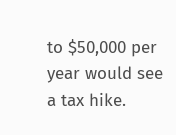to $50,000 per year would see a tax hike.